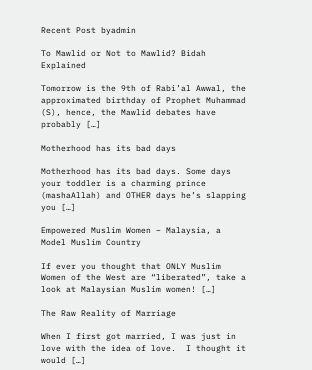Recent Post byadmin

To Mawlid or Not to Mawlid? Bidah Explained

Tomorrow is the 9th of Rabi’al Awwal, the approximated birthday of Prophet Muhammad (S), hence, the Mawlid debates have probably […]

Motherhood has its bad days

Motherhood has its bad days. Some days your toddler is a charming prince (mashaAllah) and OTHER days he’s slapping you […]

Empowered Muslim Women – Malaysia, a Model Muslim Country

If ever you thought that ONLY Muslim Women of the West are “liberated”, take a look at Malaysian Muslim women! […]

The Raw Reality of Marriage

When I first got married, I was just in love with the idea of love.  I thought it would […]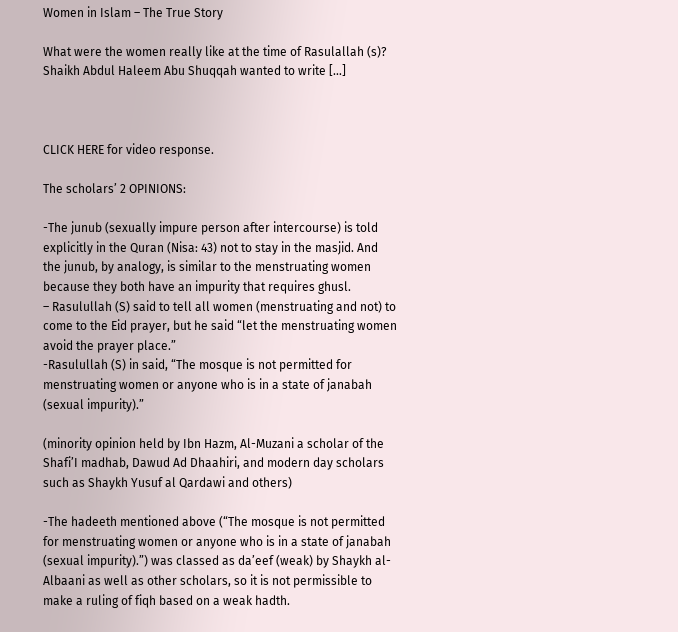Women in Islam – The True Story

What were the women really like at the time of Rasulallah (s)? Shaikh Abdul Haleem Abu Shuqqah wanted to write […]



CLICK HERE for video response.

The scholars’ 2 OPINIONS:

-The junub (sexually impure person after intercourse) is told explicitly in the Quran (Nisa: 43) not to stay in the masjid. And the junub, by analogy, is similar to the menstruating women because they both have an impurity that requires ghusl.
– Rasulullah (S) said to tell all women (menstruating and not) to come to the Eid prayer, but he said “let the menstruating women avoid the prayer place.”
-Rasulullah (S) in said, “The mosque is not permitted for menstruating women or anyone who is in a state of janabah (sexual impurity).”

(minority opinion held by Ibn Hazm, Al-Muzani a scholar of the Shafi’I madhab, Dawud Ad Dhaahiri, and modern day scholars such as Shaykh Yusuf al Qardawi and others)

-The hadeeth mentioned above (“The mosque is not permitted for menstruating women or anyone who is in a state of janabah (sexual impurity).”) was classed as da’eef (weak) by Shaykh al-Albaani as well as other scholars, so it is not permissible to make a ruling of fiqh based on a weak hadth.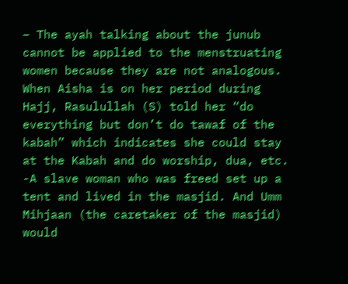– The ayah talking about the junub cannot be applied to the menstruating women because they are not analogous.
When Aisha is on her period during Hajj, Rasulullah (S) told her “do everything but don’t do tawaf of the kabah” which indicates she could stay at the Kabah and do worship, dua, etc.
-A slave woman who was freed set up a tent and lived in the masjid. And Umm Mihjaan (the caretaker of the masjid) would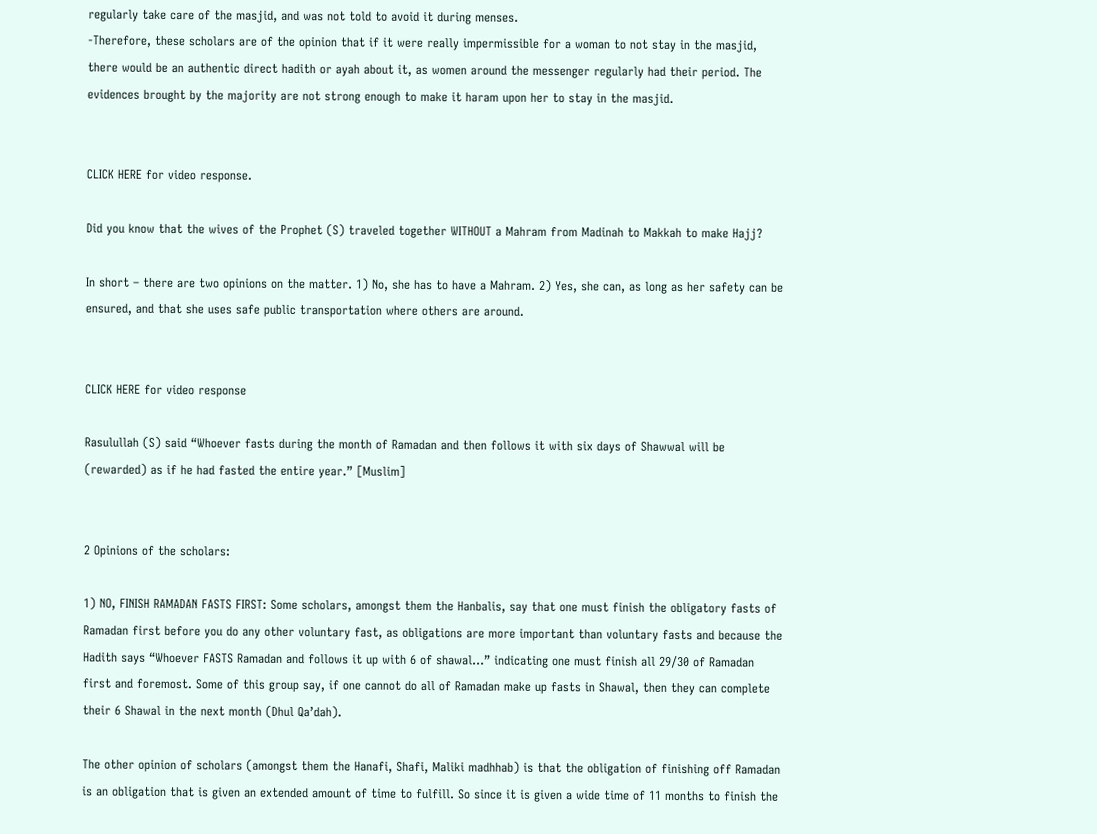regularly take care of the masjid, and was not told to avoid it during menses.
-Therefore, these scholars are of the opinion that if it were really impermissible for a woman to not stay in the masjid, there would be an authentic direct hadith or ayah about it, as women around the messenger regularly had their period. The evidences brought by the majority are not strong enough to make it haram upon her to stay in the masjid.


CLICK HERE for video response.

Did you know that the wives of the Prophet (S) traveled together WITHOUT a Mahram from Madinah to Makkah to make Hajj?

In short – there are two opinions on the matter. 1) No, she has to have a Mahram. 2) Yes, she can, as long as her safety can be ensured, and that she uses safe public transportation where others are around.


CLICK HERE for video response

Rasulullah (S) said “Whoever fasts during the month of Ramadan and then follows it with six days of Shawwal will be (rewarded) as if he had fasted the entire year.” [Muslim]


2 Opinions of the scholars:

1) NO, FINISH RAMADAN FASTS FIRST: Some scholars, amongst them the Hanbalis, say that one must finish the obligatory fasts of Ramadan first before you do any other voluntary fast, as obligations are more important than voluntary fasts and because the Hadith says “Whoever FASTS Ramadan and follows it up with 6 of shawal…” indicating one must finish all 29/30 of Ramadan first and foremost. Some of this group say, if one cannot do all of Ramadan make up fasts in Shawal, then they can complete their 6 Shawal in the next month (Dhul Qa’dah).

The other opinion of scholars (amongst them the Hanafi, Shafi, Maliki madhhab) is that the obligation of finishing off Ramadan is an obligation that is given an extended amount of time to fulfill. So since it is given a wide time of 11 months to finish the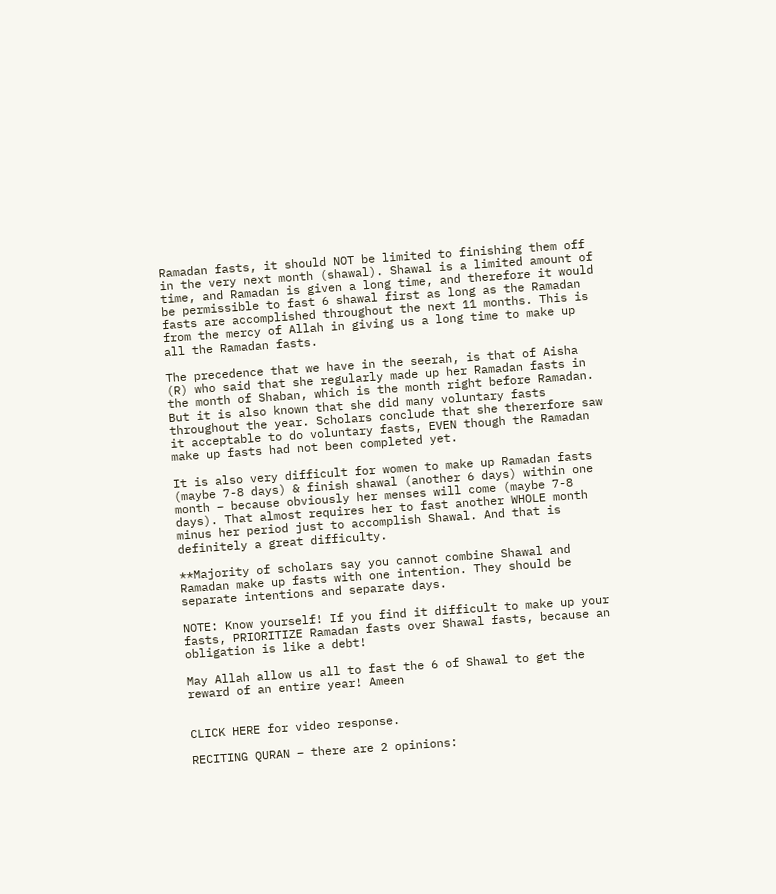Ramadan fasts, it should NOT be limited to finishing them off in the very next month (shawal). Shawal is a limited amount of time, and Ramadan is given a long time, and therefore it would be permissible to fast 6 shawal first as long as the Ramadan fasts are accomplished throughout the next 11 months. This is from the mercy of Allah in giving us a long time to make up all the Ramadan fasts.

The precedence that we have in the seerah, is that of Aisha (R) who said that she regularly made up her Ramadan fasts in the month of Shaban, which is the month right before Ramadan. But it is also known that she did many voluntary fasts throughout the year. Scholars conclude that she thererfore saw it acceptable to do voluntary fasts, EVEN though the Ramadan make up fasts had not been completed yet.

It is also very difficult for women to make up Ramadan fasts (maybe 7-8 days) & finish shawal (another 6 days) within one month – because obviously her menses will come (maybe 7-8 days). That almost requires her to fast another WHOLE month minus her period just to accomplish Shawal. And that is definitely a great difficulty.

**Majority of scholars say you cannot combine Shawal and Ramadan make up fasts with one intention. They should be separate intentions and separate days.

NOTE: Know yourself! If you find it difficult to make up your fasts, PRIORITIZE Ramadan fasts over Shawal fasts, because an obligation is like a debt!

May Allah allow us all to fast the 6 of Shawal to get the reward of an entire year! Ameen


CLICK HERE for video response.

RECITING QURAN – there are 2 opinions: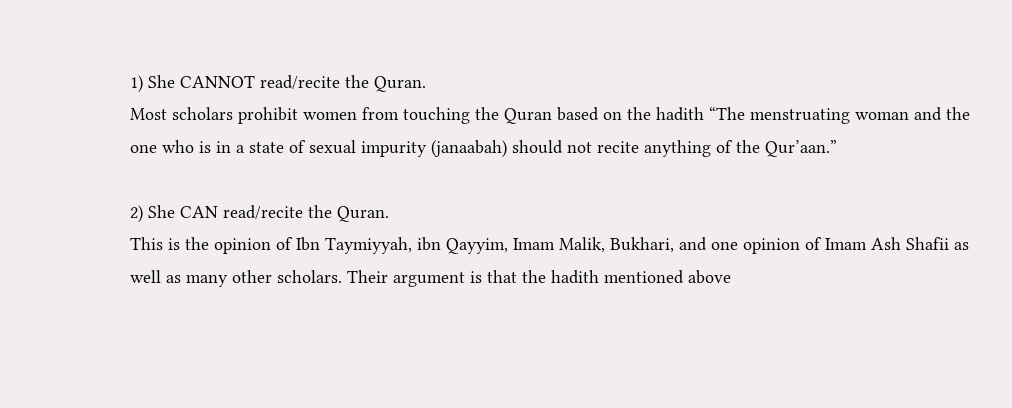1) She CANNOT read/recite the Quran.
Most scholars prohibit women from touching the Quran based on the hadith “The menstruating woman and the one who is in a state of sexual impurity (janaabah) should not recite anything of the Qur’aan.”

2) She CAN read/recite the Quran.
This is the opinion of Ibn Taymiyyah, ibn Qayyim, Imam Malik, Bukhari, and one opinion of Imam Ash Shafii as well as many other scholars. Their argument is that the hadith mentioned above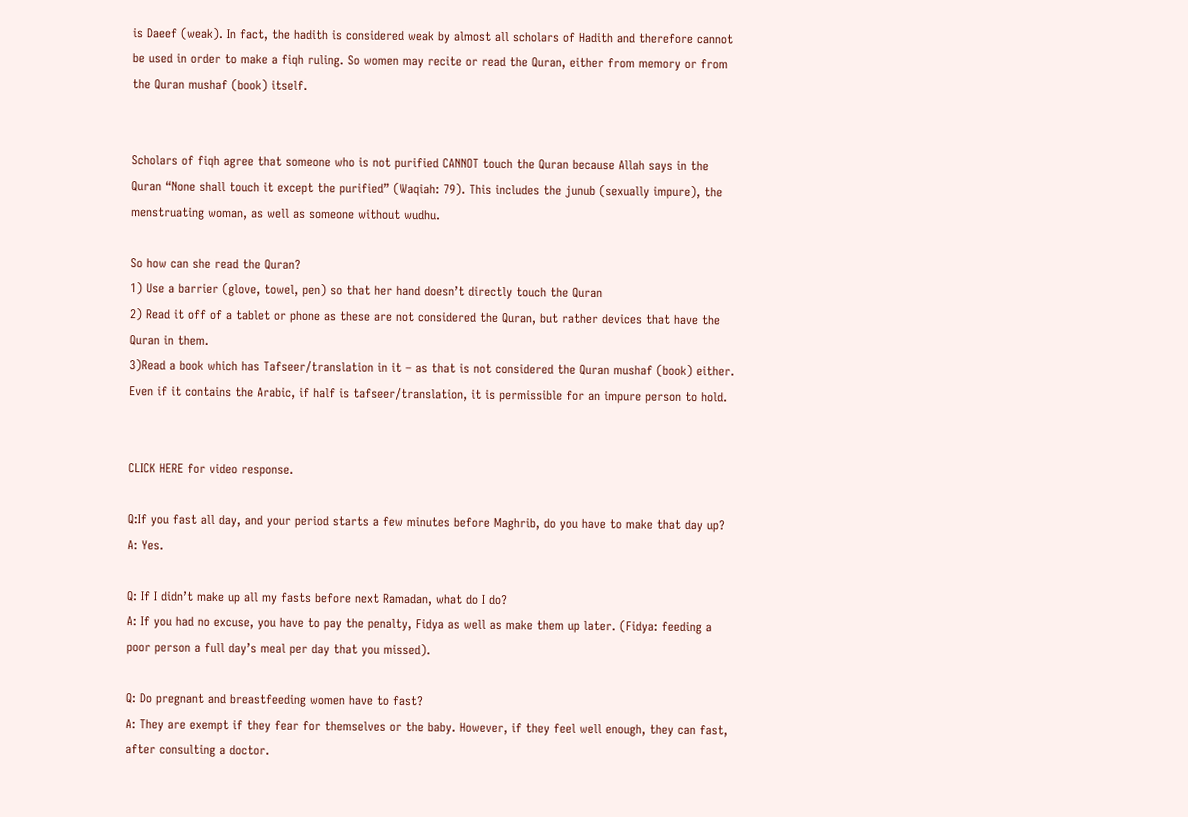is Daeef (weak). In fact, the hadith is considered weak by almost all scholars of Hadith and therefore cannot be used in order to make a fiqh ruling. So women may recite or read the Quran, either from memory or from the Quran mushaf (book) itself.


Scholars of fiqh agree that someone who is not purified CANNOT touch the Quran because Allah says in the Quran “None shall touch it except the purified” (Waqiah: 79). This includes the junub (sexually impure), the menstruating woman, as well as someone without wudhu.

So how can she read the Quran?
1) Use a barrier (glove, towel, pen) so that her hand doesn’t directly touch the Quran
2) Read it off of a tablet or phone as these are not considered the Quran, but rather devices that have the Quran in them.
3)Read a book which has Tafseer/translation in it – as that is not considered the Quran mushaf (book) either. Even if it contains the Arabic, if half is tafseer/translation, it is permissible for an impure person to hold.


CLICK HERE for video response.

Q:If you fast all day, and your period starts a few minutes before Maghrib, do you have to make that day up?
A: Yes.

Q: If I didn’t make up all my fasts before next Ramadan, what do I do?
A: If you had no excuse, you have to pay the penalty, Fidya as well as make them up later. (Fidya: feeding a poor person a full day’s meal per day that you missed).

Q: Do pregnant and breastfeeding women have to fast?
A: They are exempt if they fear for themselves or the baby. However, if they feel well enough, they can fast, after consulting a doctor.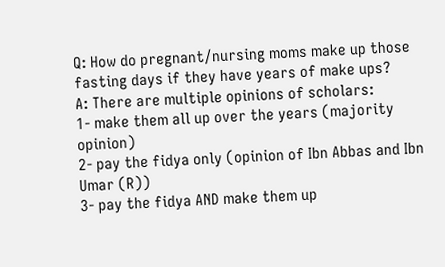Q: How do pregnant/nursing moms make up those fasting days if they have years of make ups?
A: There are multiple opinions of scholars:
1- make them all up over the years (majority opinion)
2- pay the fidya only (opinion of Ibn Abbas and Ibn Umar (R))
3- pay the fidya AND make them up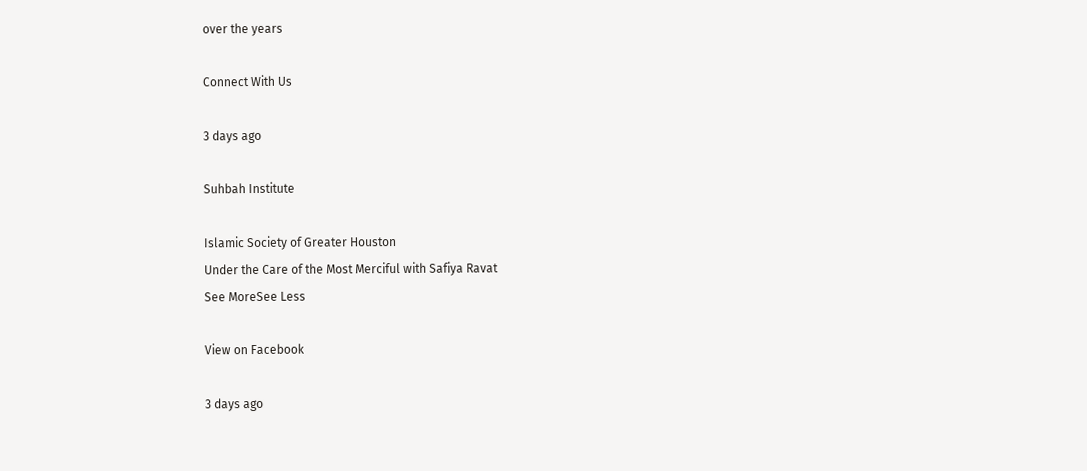over the years

Connect With Us

3 days ago

Suhbah Institute

Islamic Society of Greater Houston
Under the Care of the Most Merciful with Safiya Ravat
See MoreSee Less

View on Facebook

3 days ago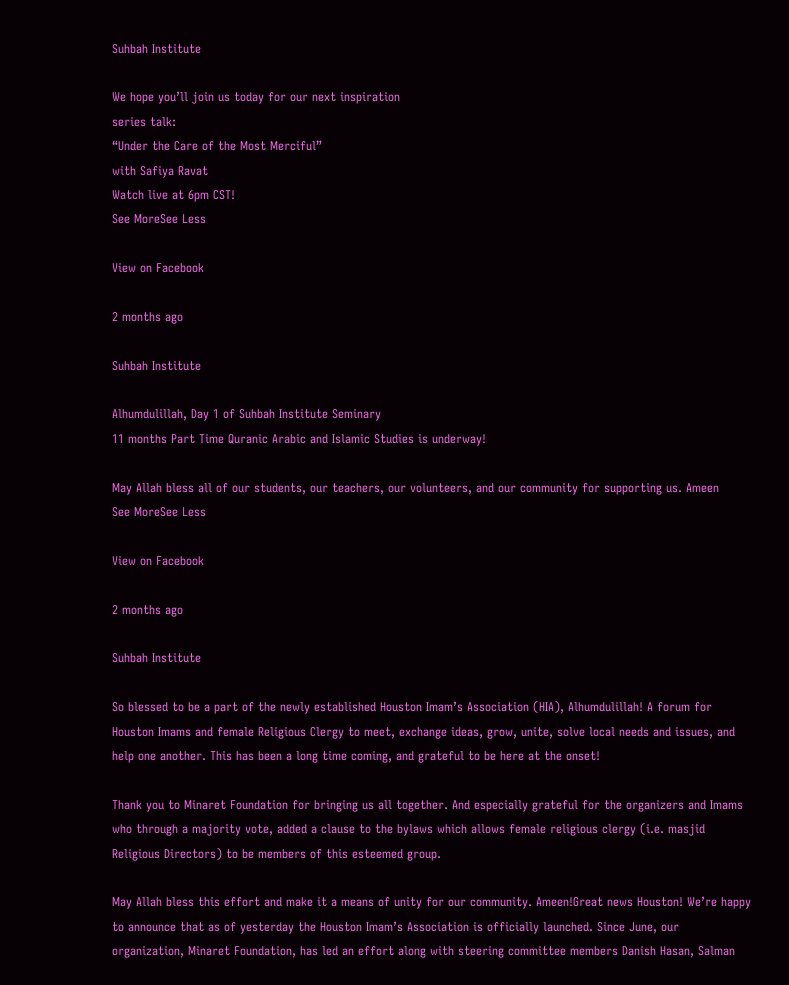Suhbah Institute

We hope you’ll join us today for our next inspiration
series talk:
“Under the Care of the Most Merciful”
with Safiya Ravat
Watch live at 6pm CST!
See MoreSee Less

View on Facebook

2 months ago

Suhbah Institute

Alhumdulillah, Day 1 of Suhbah Institute Seminary
11 months Part Time Quranic Arabic and Islamic Studies is underway!

May Allah bless all of our students, our teachers, our volunteers, and our community for supporting us. Ameen
See MoreSee Less

View on Facebook

2 months ago

Suhbah Institute

So blessed to be a part of the newly established Houston Imam’s Association (HIA), Alhumdulillah! A forum for Houston Imams and female Religious Clergy to meet, exchange ideas, grow, unite, solve local needs and issues, and help one another. This has been a long time coming, and grateful to be here at the onset!

Thank you to Minaret Foundation for bringing us all together. And especially grateful for the organizers and Imams who through a majority vote, added a clause to the bylaws which allows female religious clergy (i.e. masjid Religious Directors) to be members of this esteemed group.

May Allah bless this effort and make it a means of unity for our community. Ameen!Great news Houston! We’re happy to announce that as of yesterday the Houston Imam’s Association is officially launched. Since June, our organization, Minaret Foundation, has led an effort along with steering committee members Danish Hasan, Salman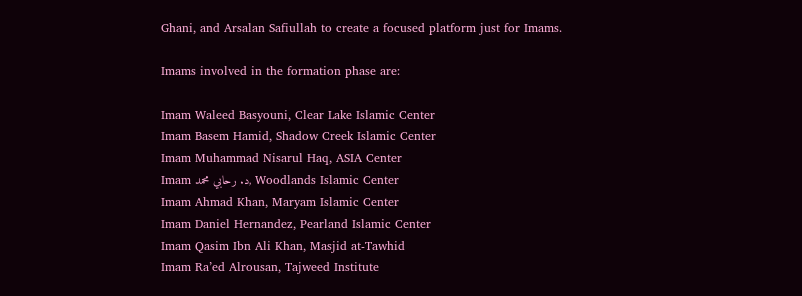Ghani, and Arsalan Safiullah to create a focused platform just for Imams.

Imams involved in the formation phase are:

Imam Waleed Basyouni, Clear Lake Islamic Center
Imam Basem Hamid, Shadow Creek Islamic Center
Imam Muhammad Nisarul Haq, ASIA Center
Imam د. رحابي محمد, Woodlands Islamic Center
Imam Ahmad Khan, Maryam Islamic Center
Imam Daniel Hernandez, Pearland Islamic Center
Imam Qasim Ibn Ali Khan, Masjid at-Tawhid
Imam Ra’ed Alrousan, Tajweed Institute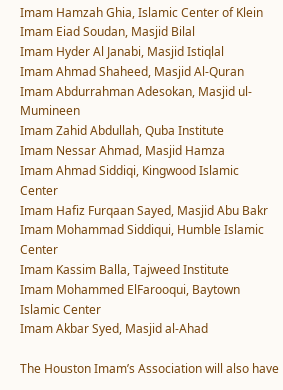Imam Hamzah Ghia, Islamic Center of Klein
Imam Eiad Soudan, Masjid Bilal
Imam Hyder Al Janabi, Masjid Istiqlal
Imam Ahmad Shaheed, Masjid Al-Quran
Imam Abdurrahman Adesokan, Masjid ul-Mumineen
Imam Zahid Abdullah, Quba Institute
Imam Nessar Ahmad, Masjid Hamza
Imam Ahmad Siddiqi, Kingwood Islamic Center
Imam Hafiz Furqaan Sayed, Masjid Abu Bakr
Imam Mohammad Siddiqui, Humble Islamic Center
Imam Kassim Balla, Tajweed Institute
Imam Mohammed ElFarooqui, Baytown Islamic Center
Imam Akbar Syed, Masjid al-Ahad

The Houston Imam’s Association will also have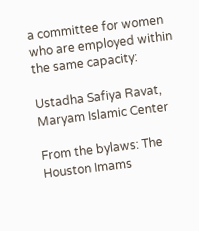a committee for women who are employed within the same capacity:

Ustadha Safiya Ravat, Maryam Islamic Center

From the bylaws: The Houston Imams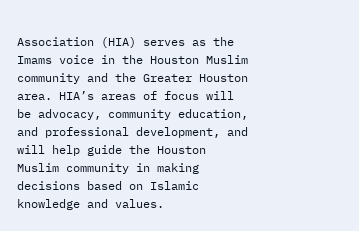Association (HIA) serves as the Imams voice in the Houston Muslim community and the Greater Houston area. HIA’s areas of focus will be advocacy, community education, and professional development, and will help guide the Houston Muslim community in making decisions based on Islamic knowledge and values.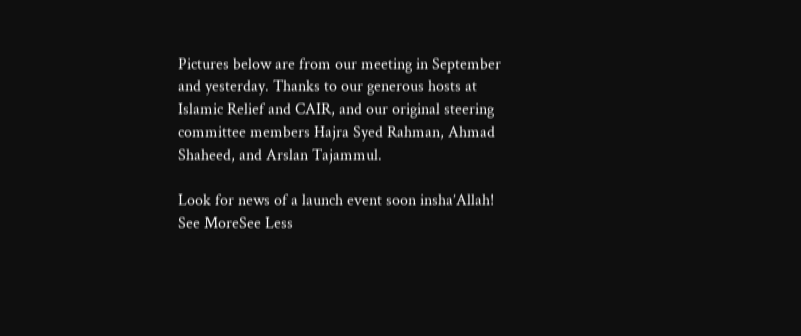Pictures below are from our meeting in September and yesterday. Thanks to our generous hosts at Islamic Relief and CAIR, and our original steering committee members Hajra Syed Rahman, Ahmad Shaheed, and Arslan Tajammul.

Look for news of a launch event soon insha’Allah!
See MoreSee Less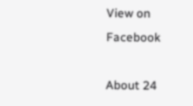View on Facebook

About 24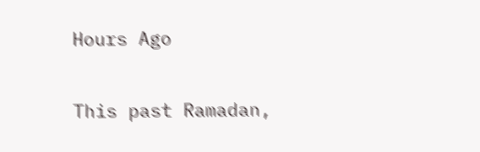Hours Ago

This past Ramadan,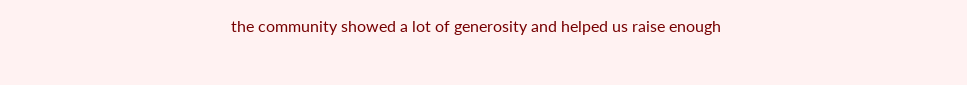the community showed a lot of generosity and helped us raise enough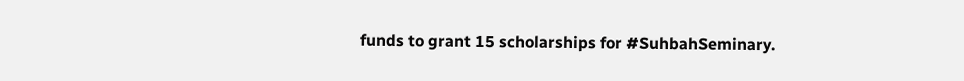funds to grant 15 scholarships for #SuhbahSeminary.